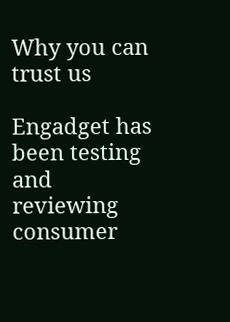Why you can trust us

Engadget has been testing and reviewing consumer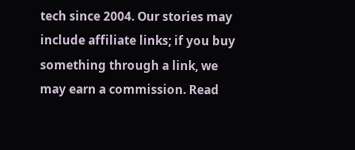tech since 2004. Our stories may include affiliate links; if you buy something through a link, we may earn a commission. Read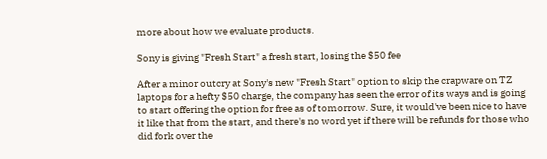more about how we evaluate products.

Sony is giving "Fresh Start" a fresh start, losing the $50 fee

After a minor outcry at Sony's new "Fresh Start" option to skip the crapware on TZ laptops for a hefty $50 charge, the company has seen the error of its ways and is going to start offering the option for free as of tomorrow. Sure, it would've been nice to have it like that from the start, and there's no word yet if there will be refunds for those who did fork over the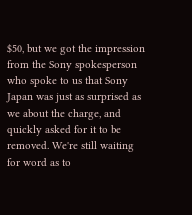$50, but we got the impression from the Sony spokesperson who spoke to us that Sony Japan was just as surprised as we about the charge, and quickly asked for it to be removed. We're still waiting for word as to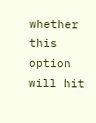whether this option will hit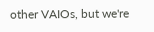other VAIOs, but we're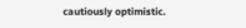cautiously optimistic.